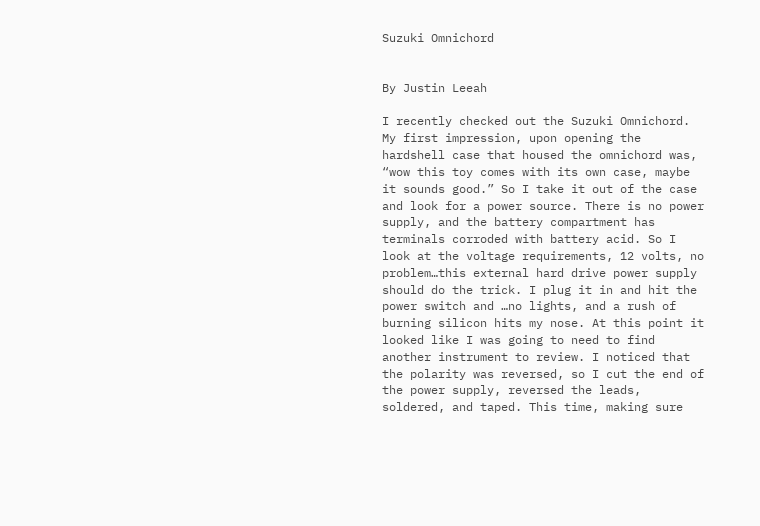Suzuki Omnichord


By Justin Leeah

I recently checked out the Suzuki Omnichord. My first impression, upon opening the hardshell case that housed the omnichord was, “wow this toy comes with its own case, maybe it sounds good.” So I take it out of the case and look for a power source. There is no power supply, and the battery compartment has terminals corroded with battery acid. So I look at the voltage requirements, 12 volts, no problem…this external hard drive power supply should do the trick. I plug it in and hit the power switch and …no lights, and a rush of burning silicon hits my nose. At this point it looked like I was going to need to find another instrument to review. I noticed that the polarity was reversed, so I cut the end of the power supply, reversed the leads, soldered, and taped. This time, making sure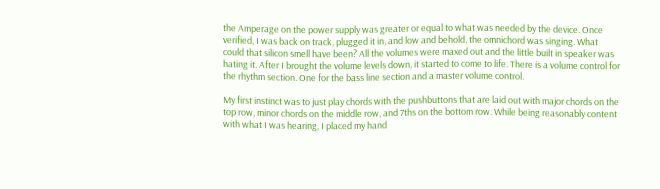the Amperage on the power supply was greater or equal to what was needed by the device. Once verified, I was back on track, plugged it in, and low and behold, the omnichord was singing. What could that silicon smell have been? All the volumes were maxed out and the little built in speaker was hating it. After I brought the volume levels down, it started to come to life. There is a volume control for the rhythm section. One for the bass line section and a master volume control.

My first instinct was to just play chords with the pushbuttons that are laid out with major chords on the top row, minor chords on the middle row, and 7ths on the bottom row. While being reasonably content with what I was hearing, I placed my hand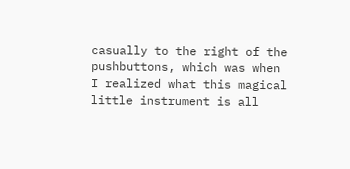casually to the right of the pushbuttons, which was when I realized what this magical little instrument is all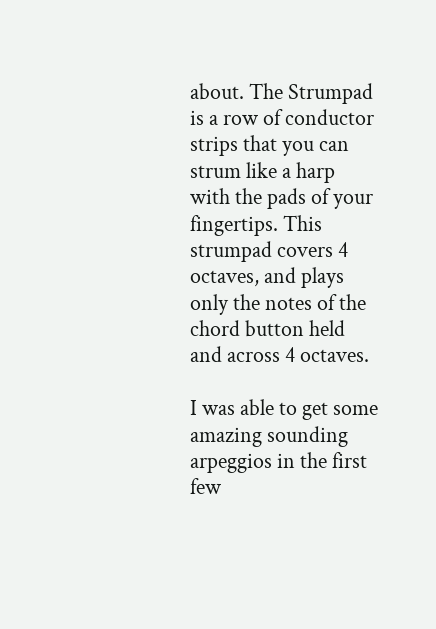about. The Strumpad is a row of conductor strips that you can strum like a harp with the pads of your fingertips. This strumpad covers 4 octaves, and plays only the notes of the chord button held and across 4 octaves.

I was able to get some amazing sounding arpeggios in the first few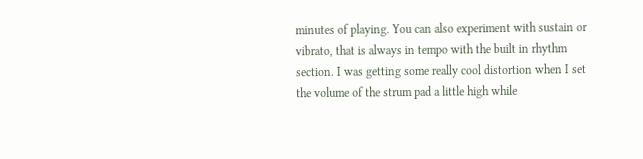minutes of playing. You can also experiment with sustain or vibrato, that is always in tempo with the built in rhythm section. I was getting some really cool distortion when I set the volume of the strum pad a little high while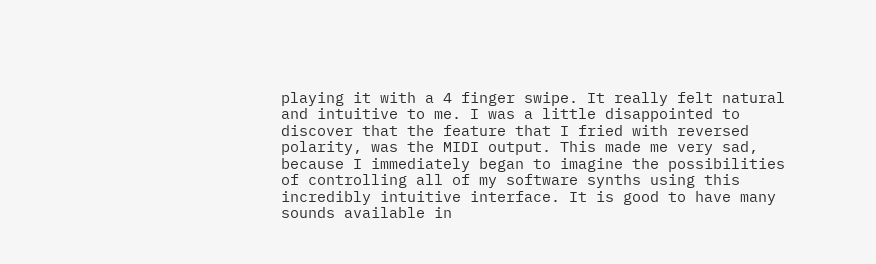playing it with a 4 finger swipe. It really felt natural and intuitive to me. I was a little disappointed to discover that the feature that I fried with reversed polarity, was the MIDI output. This made me very sad, because I immediately began to imagine the possibilities of controlling all of my software synths using this incredibly intuitive interface. It is good to have many sounds available in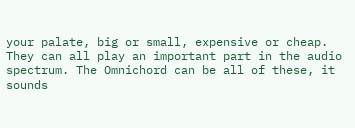your palate, big or small, expensive or cheap. They can all play an important part in the audio spectrum. The Omnichord can be all of these, it sounds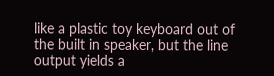like a plastic toy keyboard out of the built in speaker, but the line output yields a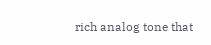rich analog tone that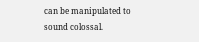can be manipulated to sound colossal.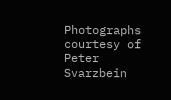Photographs courtesy of Peter Svarzbein